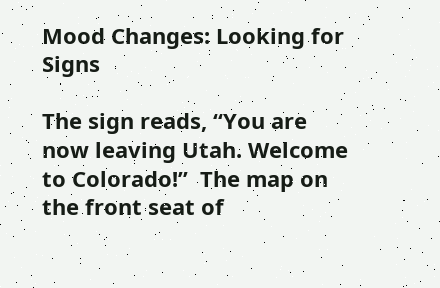Mood Changes: Looking for Signs

The sign reads, “You are now leaving Utah. Welcome to Colorado!”  The map on the front seat of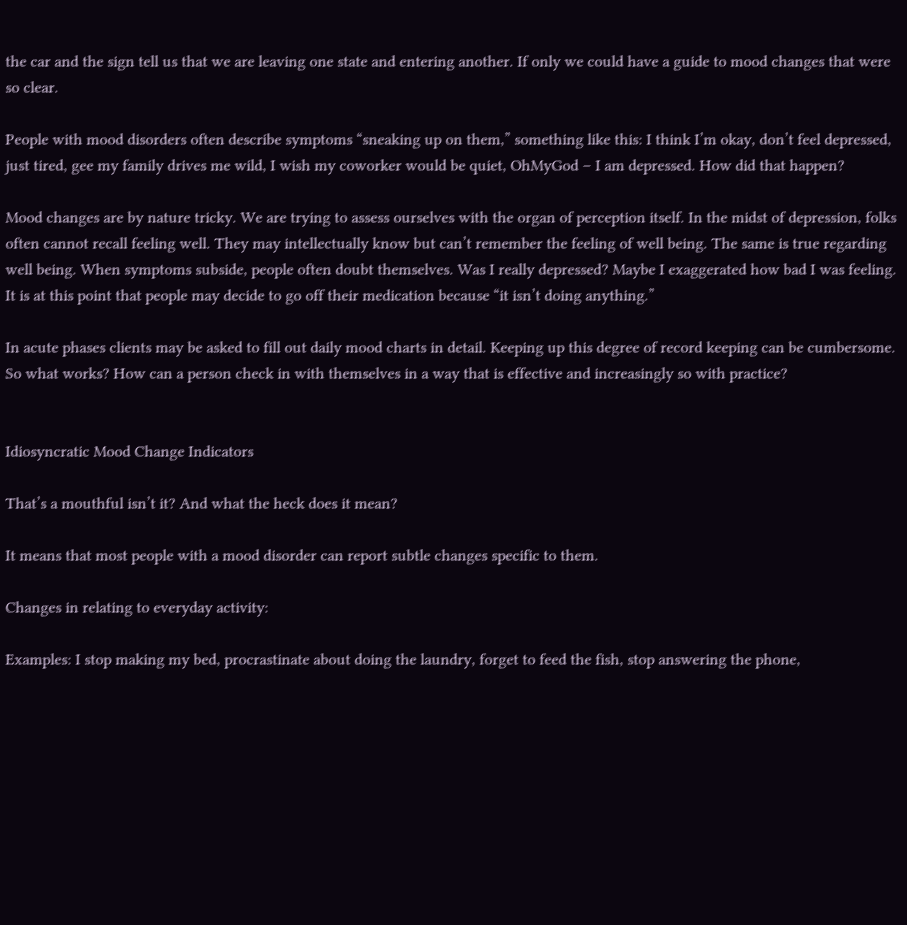the car and the sign tell us that we are leaving one state and entering another. If only we could have a guide to mood changes that were so clear.

People with mood disorders often describe symptoms “sneaking up on them,” something like this: I think I’m okay, don’t feel depressed, just tired, gee my family drives me wild, I wish my coworker would be quiet, OhMyGod – I am depressed. How did that happen?

Mood changes are by nature tricky. We are trying to assess ourselves with the organ of perception itself. In the midst of depression, folks often cannot recall feeling well. They may intellectually know but can’t remember the feeling of well being. The same is true regarding well being. When symptoms subside, people often doubt themselves. Was I really depressed? Maybe I exaggerated how bad I was feeling. It is at this point that people may decide to go off their medication because “it isn’t doing anything.”

In acute phases clients may be asked to fill out daily mood charts in detail. Keeping up this degree of record keeping can be cumbersome. So what works? How can a person check in with themselves in a way that is effective and increasingly so with practice?


Idiosyncratic Mood Change Indicators

That’s a mouthful isn’t it? And what the heck does it mean?

It means that most people with a mood disorder can report subtle changes specific to them.

Changes in relating to everyday activity:

Examples: I stop making my bed, procrastinate about doing the laundry, forget to feed the fish, stop answering the phone,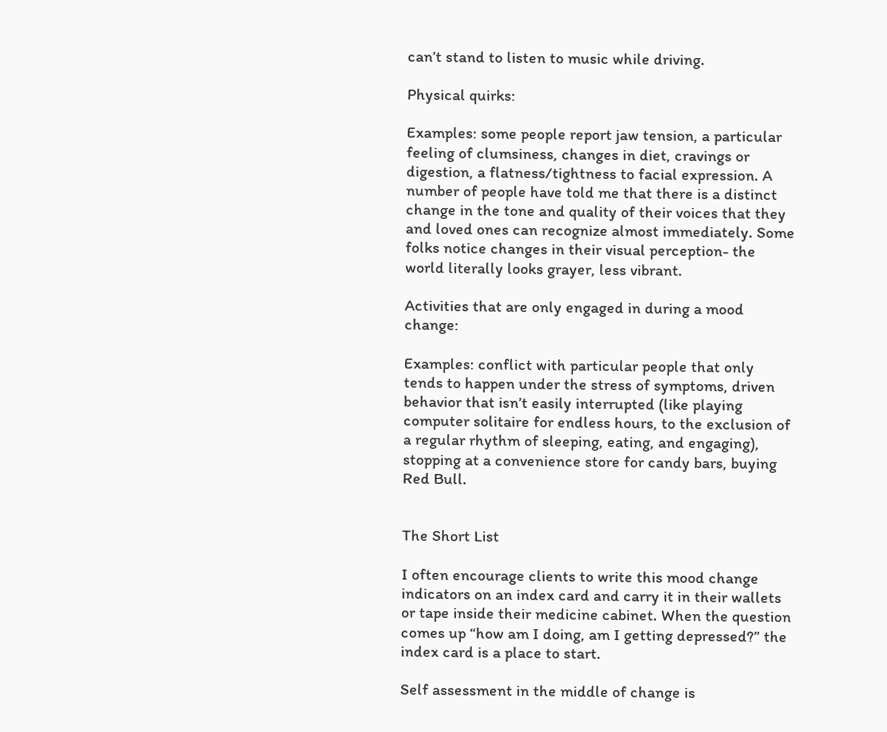can’t stand to listen to music while driving.

Physical quirks:

Examples: some people report jaw tension, a particular feeling of clumsiness, changes in diet, cravings or digestion, a flatness/tightness to facial expression. A number of people have told me that there is a distinct change in the tone and quality of their voices that they and loved ones can recognize almost immediately. Some folks notice changes in their visual perception- the world literally looks grayer, less vibrant.

Activities that are only engaged in during a mood change:

Examples: conflict with particular people that only tends to happen under the stress of symptoms, driven behavior that isn’t easily interrupted (like playing computer solitaire for endless hours, to the exclusion of a regular rhythm of sleeping, eating, and engaging), stopping at a convenience store for candy bars, buying Red Bull.


The Short List

I often encourage clients to write this mood change indicators on an index card and carry it in their wallets or tape inside their medicine cabinet. When the question comes up “how am I doing, am I getting depressed?” the index card is a place to start.

Self assessment in the middle of change is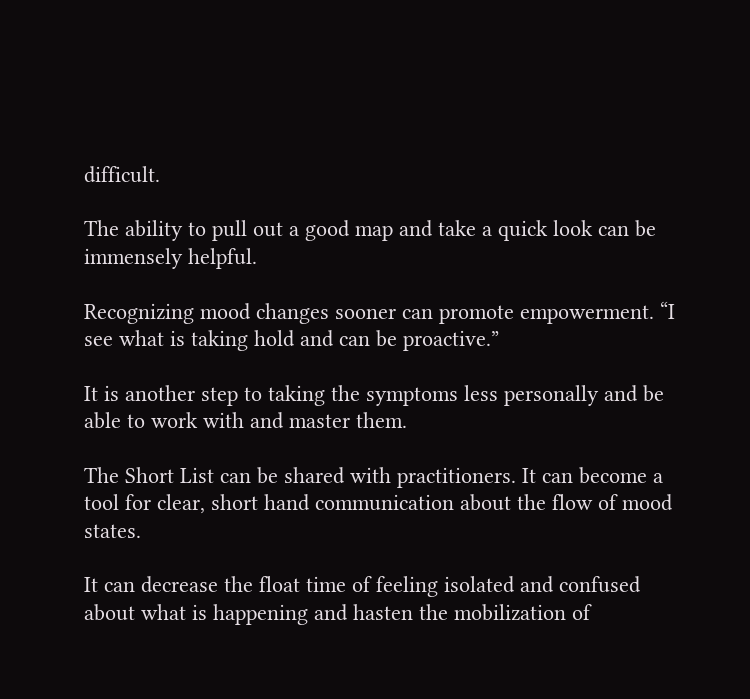difficult.

The ability to pull out a good map and take a quick look can be immensely helpful.

Recognizing mood changes sooner can promote empowerment. “I see what is taking hold and can be proactive.”

It is another step to taking the symptoms less personally and be able to work with and master them.

The Short List can be shared with practitioners. It can become a tool for clear, short hand communication about the flow of mood states.

It can decrease the float time of feeling isolated and confused about what is happening and hasten the mobilization of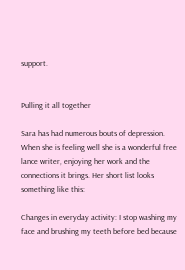support.


Pulling it all together

Sara has had numerous bouts of depression. When she is feeling well she is a wonderful free lance writer, enjoying her work and the connections it brings. Her short list looks something like this:

Changes in everyday activity: I stop washing my face and brushing my teeth before bed because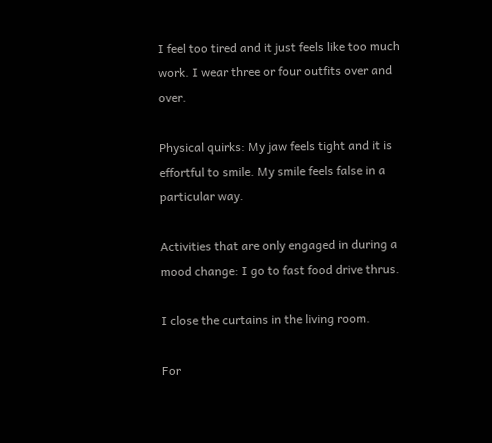I feel too tired and it just feels like too much work. I wear three or four outfits over and over.

Physical quirks: My jaw feels tight and it is effortful to smile. My smile feels false in a particular way.

Activities that are only engaged in during a mood change: I go to fast food drive thrus.

I close the curtains in the living room.

For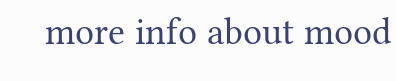more info about mood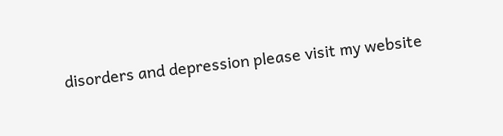disorders and depression please visit my website